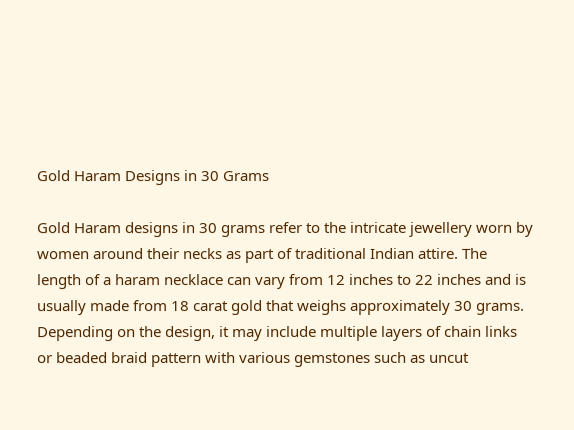Gold Haram Designs in 30 Grams

Gold Haram designs in 30 grams refer to the intricate jewellery worn by women around their necks as part of traditional Indian attire. The length of a haram necklace can vary from 12 inches to 22 inches and is usually made from 18 carat gold that weighs approximately 30 grams. Depending on the design, it may include multiple layers of chain links or beaded braid pattern with various gemstones such as uncut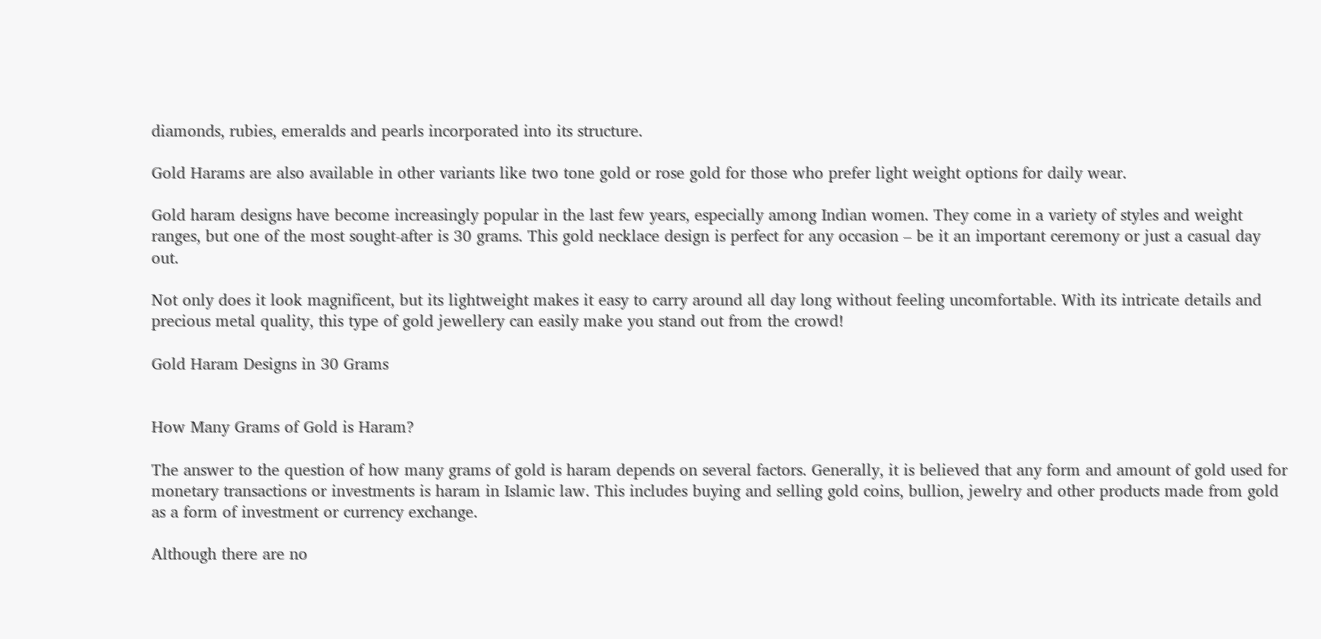diamonds, rubies, emeralds and pearls incorporated into its structure.

Gold Harams are also available in other variants like two tone gold or rose gold for those who prefer light weight options for daily wear.

Gold haram designs have become increasingly popular in the last few years, especially among Indian women. They come in a variety of styles and weight ranges, but one of the most sought-after is 30 grams. This gold necklace design is perfect for any occasion – be it an important ceremony or just a casual day out.

Not only does it look magnificent, but its lightweight makes it easy to carry around all day long without feeling uncomfortable. With its intricate details and precious metal quality, this type of gold jewellery can easily make you stand out from the crowd!

Gold Haram Designs in 30 Grams


How Many Grams of Gold is Haram?

The answer to the question of how many grams of gold is haram depends on several factors. Generally, it is believed that any form and amount of gold used for monetary transactions or investments is haram in Islamic law. This includes buying and selling gold coins, bullion, jewelry and other products made from gold as a form of investment or currency exchange.

Although there are no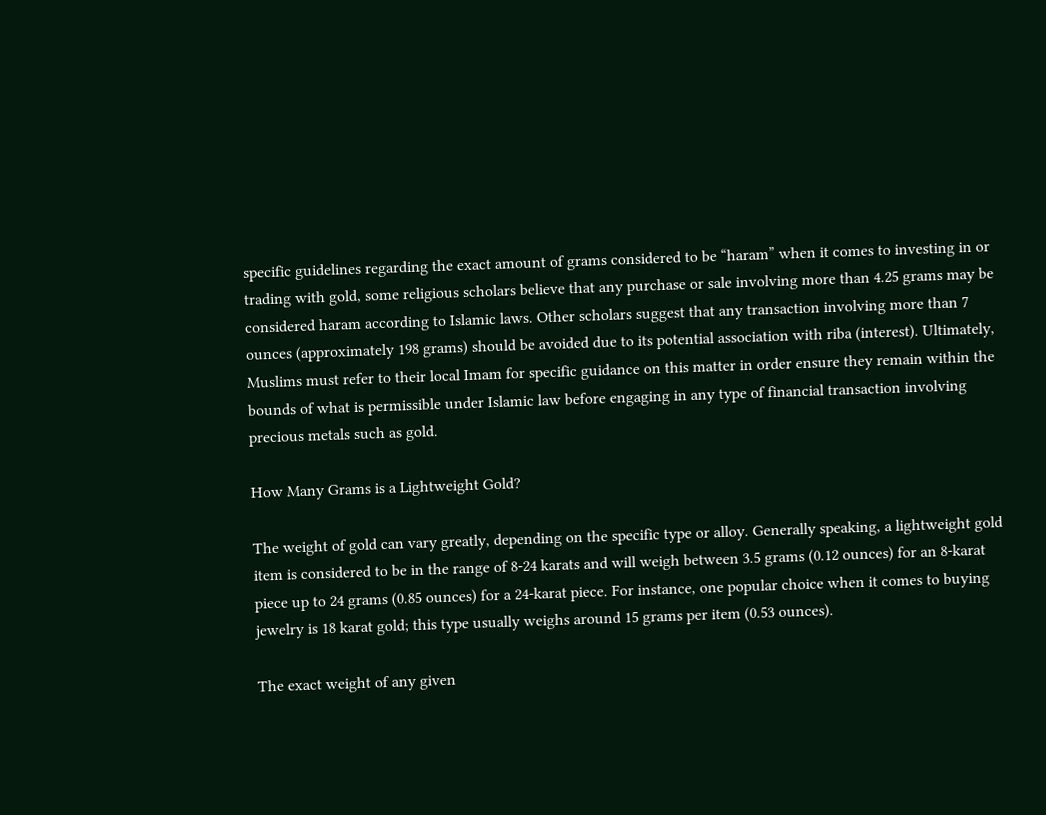specific guidelines regarding the exact amount of grams considered to be “haram” when it comes to investing in or trading with gold, some religious scholars believe that any purchase or sale involving more than 4.25 grams may be considered haram according to Islamic laws. Other scholars suggest that any transaction involving more than 7 ounces (approximately 198 grams) should be avoided due to its potential association with riba (interest). Ultimately, Muslims must refer to their local Imam for specific guidance on this matter in order ensure they remain within the bounds of what is permissible under Islamic law before engaging in any type of financial transaction involving precious metals such as gold.

How Many Grams is a Lightweight Gold?

The weight of gold can vary greatly, depending on the specific type or alloy. Generally speaking, a lightweight gold item is considered to be in the range of 8-24 karats and will weigh between 3.5 grams (0.12 ounces) for an 8-karat piece up to 24 grams (0.85 ounces) for a 24-karat piece. For instance, one popular choice when it comes to buying jewelry is 18 karat gold; this type usually weighs around 15 grams per item (0.53 ounces).

The exact weight of any given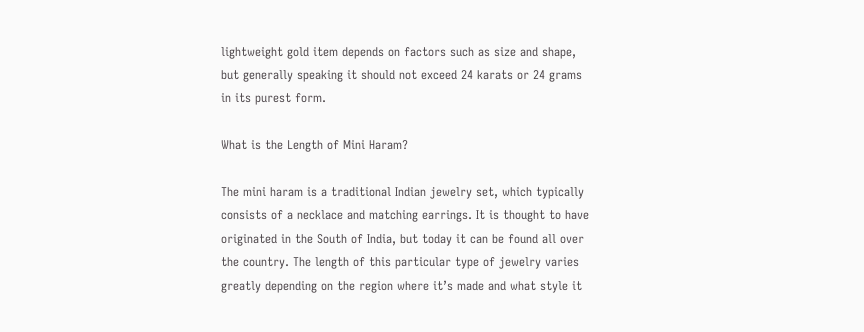lightweight gold item depends on factors such as size and shape, but generally speaking it should not exceed 24 karats or 24 grams in its purest form.

What is the Length of Mini Haram?

The mini haram is a traditional Indian jewelry set, which typically consists of a necklace and matching earrings. It is thought to have originated in the South of India, but today it can be found all over the country. The length of this particular type of jewelry varies greatly depending on the region where it’s made and what style it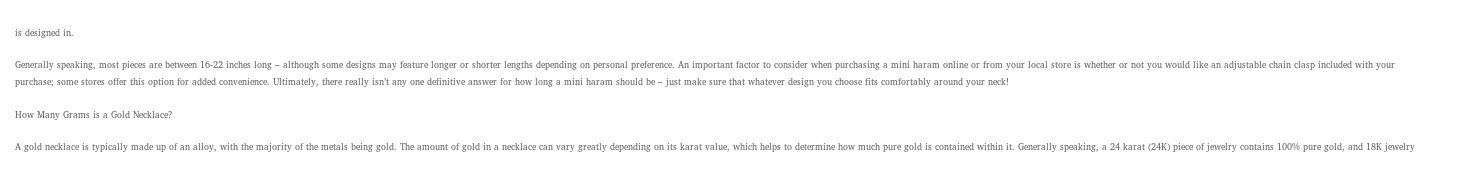is designed in.

Generally speaking, most pieces are between 16-22 inches long – although some designs may feature longer or shorter lengths depending on personal preference. An important factor to consider when purchasing a mini haram online or from your local store is whether or not you would like an adjustable chain clasp included with your purchase; some stores offer this option for added convenience. Ultimately, there really isn’t any one definitive answer for how long a mini haram should be – just make sure that whatever design you choose fits comfortably around your neck!

How Many Grams is a Gold Necklace?

A gold necklace is typically made up of an alloy, with the majority of the metals being gold. The amount of gold in a necklace can vary greatly depending on its karat value, which helps to determine how much pure gold is contained within it. Generally speaking, a 24 karat (24K) piece of jewelry contains 100% pure gold, and 18K jewelry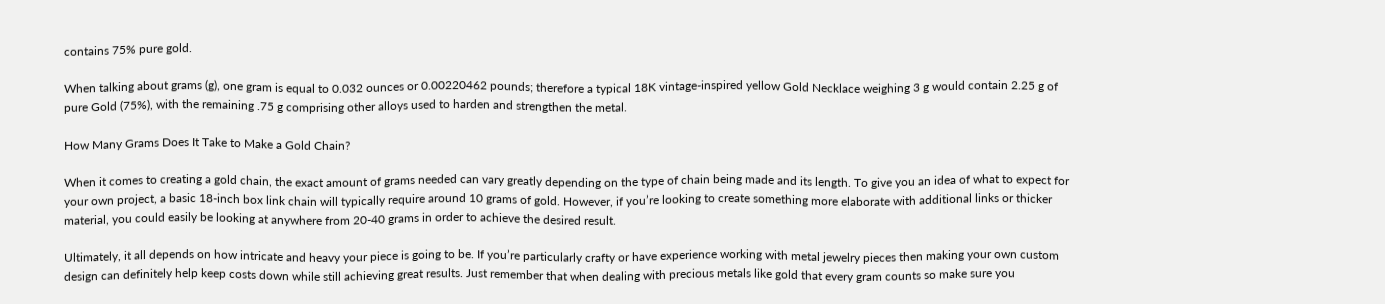contains 75% pure gold.

When talking about grams (g), one gram is equal to 0.032 ounces or 0.00220462 pounds; therefore a typical 18K vintage-inspired yellow Gold Necklace weighing 3 g would contain 2.25 g of pure Gold (75%), with the remaining .75 g comprising other alloys used to harden and strengthen the metal.

How Many Grams Does It Take to Make a Gold Chain?

When it comes to creating a gold chain, the exact amount of grams needed can vary greatly depending on the type of chain being made and its length. To give you an idea of what to expect for your own project, a basic 18-inch box link chain will typically require around 10 grams of gold. However, if you’re looking to create something more elaborate with additional links or thicker material, you could easily be looking at anywhere from 20-40 grams in order to achieve the desired result.

Ultimately, it all depends on how intricate and heavy your piece is going to be. If you’re particularly crafty or have experience working with metal jewelry pieces then making your own custom design can definitely help keep costs down while still achieving great results. Just remember that when dealing with precious metals like gold that every gram counts so make sure you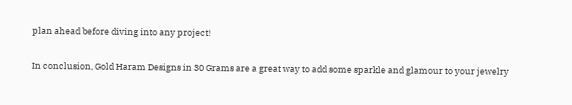plan ahead before diving into any project!


In conclusion, Gold Haram Designs in 30 Grams are a great way to add some sparkle and glamour to your jewelry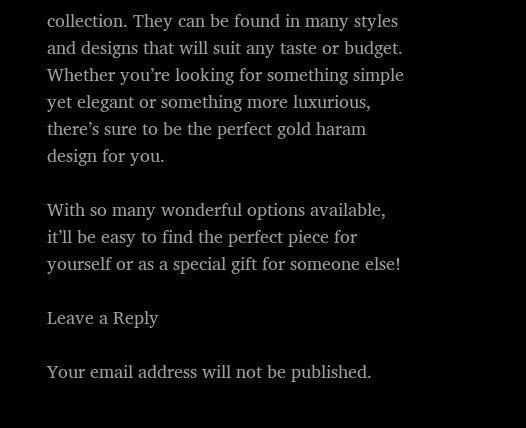collection. They can be found in many styles and designs that will suit any taste or budget. Whether you’re looking for something simple yet elegant or something more luxurious, there’s sure to be the perfect gold haram design for you.

With so many wonderful options available, it’ll be easy to find the perfect piece for yourself or as a special gift for someone else!

Leave a Reply

Your email address will not be published.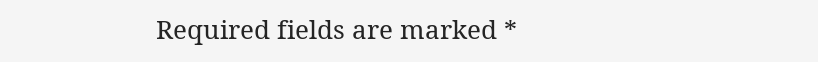Required fields are marked *